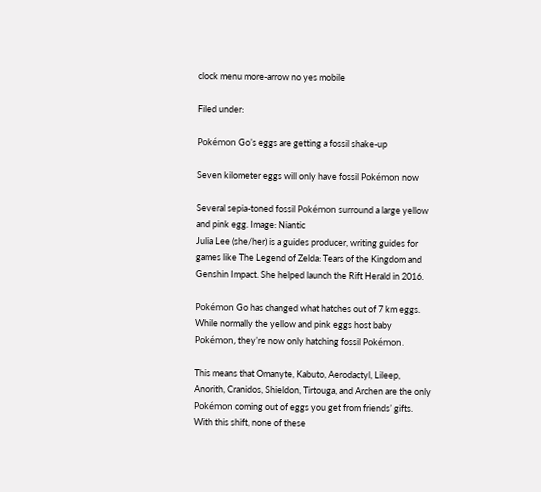clock menu more-arrow no yes mobile

Filed under:

Pokémon Go’s eggs are getting a fossil shake-up

Seven kilometer eggs will only have fossil Pokémon now

Several sepia-toned fossil Pokémon surround a large yellow and pink egg. Image: Niantic
Julia Lee (she/her) is a guides producer, writing guides for games like The Legend of Zelda: Tears of the Kingdom and Genshin Impact. She helped launch the Rift Herald in 2016.

Pokémon Go has changed what hatches out of 7 km eggs. While normally the yellow and pink eggs host baby Pokémon, they’re now only hatching fossil Pokémon.

This means that Omanyte, Kabuto, Aerodactyl, Lileep, Anorith, Cranidos, Shieldon, Tirtouga, and Archen are the only Pokémon coming out of eggs you get from friends’ gifts. With this shift, none of these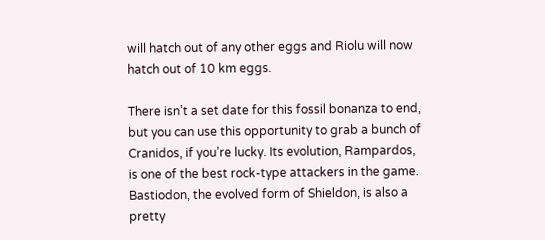will hatch out of any other eggs and Riolu will now hatch out of 10 km eggs.

There isn’t a set date for this fossil bonanza to end, but you can use this opportunity to grab a bunch of Cranidos, if you’re lucky. Its evolution, Rampardos, is one of the best rock-type attackers in the game. Bastiodon, the evolved form of Shieldon, is also a pretty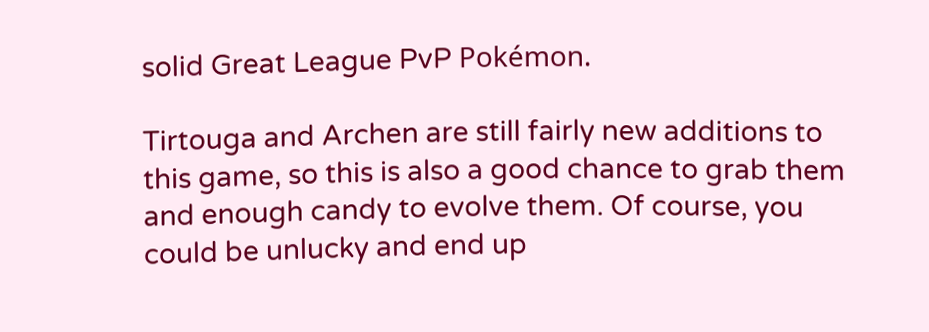solid Great League PvP Pokémon.

Tirtouga and Archen are still fairly new additions to this game, so this is also a good chance to grab them and enough candy to evolve them. Of course, you could be unlucky and end up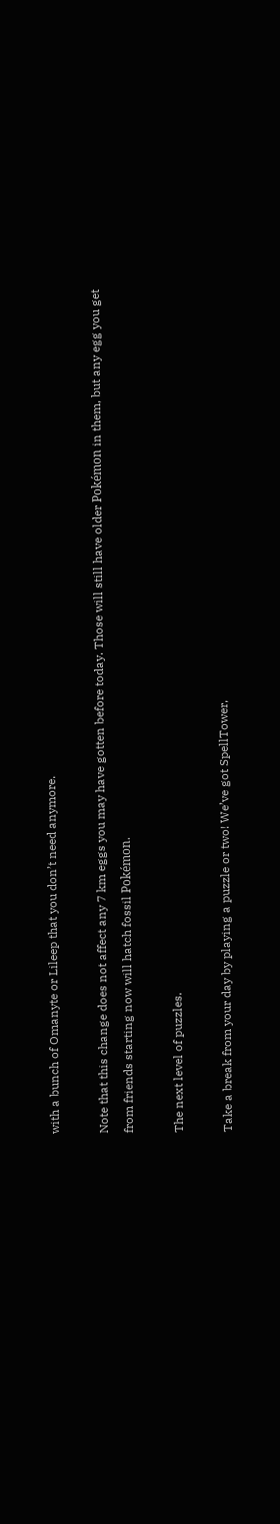with a bunch of Omanyte or Lileep that you don’t need anymore.

Note that this change does not affect any 7 km eggs you may have gotten before today. Those will still have older Pokémon in them, but any egg you get from friends starting now will hatch fossil Pokémon.

The next level of puzzles.

Take a break from your day by playing a puzzle or two! We’ve got SpellTower,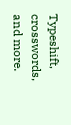Typeshift, crosswords, and more.